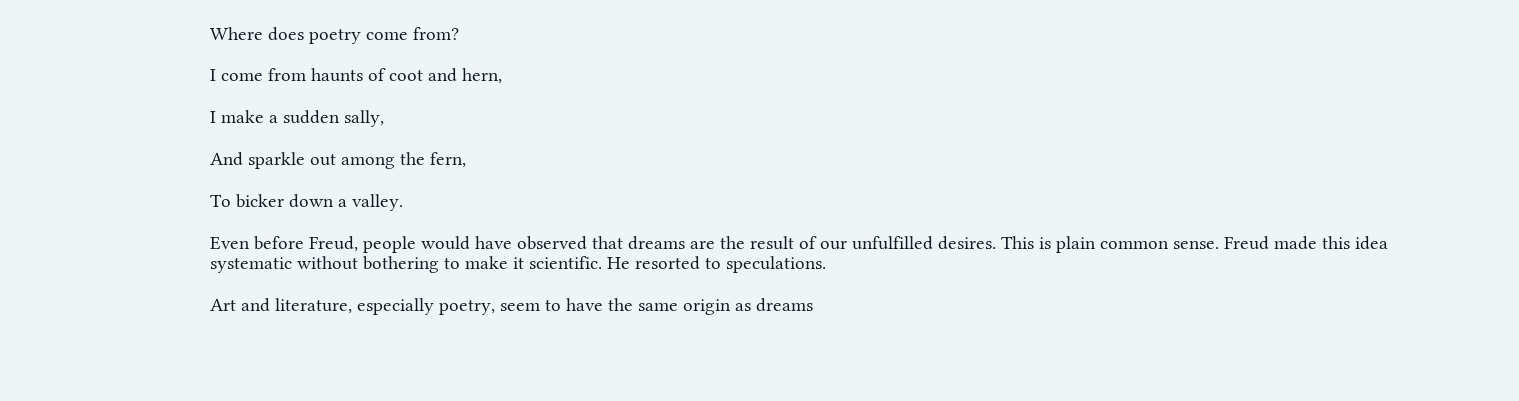Where does poetry come from?

I come from haunts of coot and hern,

I make a sudden sally,

And sparkle out among the fern,

To bicker down a valley.

Even before Freud, people would have observed that dreams are the result of our unfulfilled desires. This is plain common sense. Freud made this idea systematic without bothering to make it scientific. He resorted to speculations.

Art and literature, especially poetry, seem to have the same origin as dreams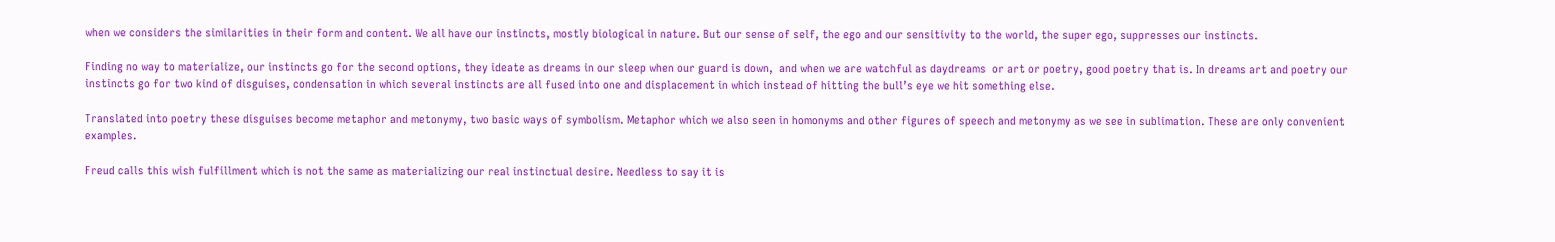when we considers the similarities in their form and content. We all have our instincts, mostly biological in nature. But our sense of self, the ego and our sensitivity to the world, the super ego, suppresses our instincts.

Finding no way to materialize, our instincts go for the second options, they ideate as dreams in our sleep when our guard is down,  and when we are watchful as daydreams  or art or poetry, good poetry that is. In dreams art and poetry our instincts go for two kind of disguises, condensation in which several instincts are all fused into one and displacement in which instead of hitting the bull’s eye we hit something else.

Translated into poetry these disguises become metaphor and metonymy, two basic ways of symbolism. Metaphor which we also seen in homonyms and other figures of speech and metonymy as we see in sublimation. These are only convenient examples.

Freud calls this wish fulfillment which is not the same as materializing our real instinctual desire. Needless to say it is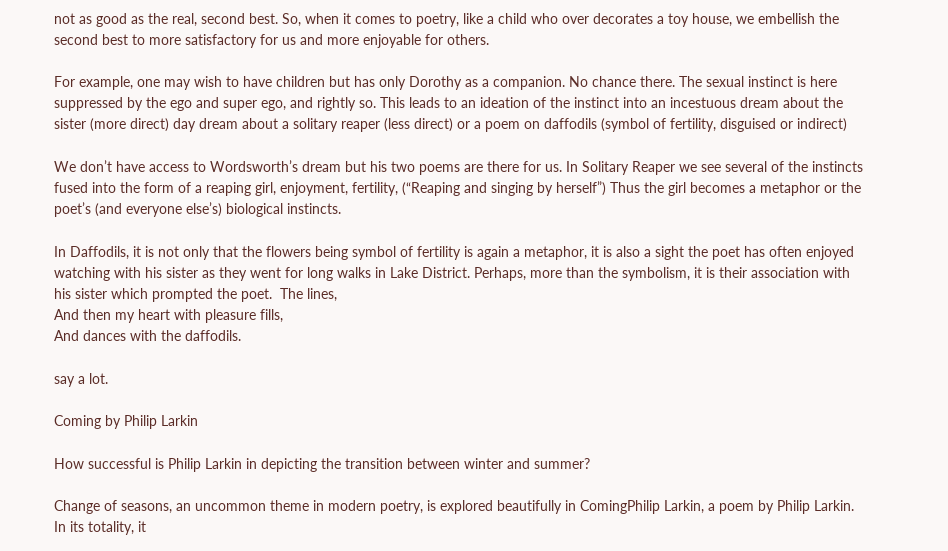not as good as the real, second best. So, when it comes to poetry, like a child who over decorates a toy house, we embellish the second best to more satisfactory for us and more enjoyable for others.

For example, one may wish to have children but has only Dorothy as a companion. No chance there. The sexual instinct is here suppressed by the ego and super ego, and rightly so. This leads to an ideation of the instinct into an incestuous dream about the sister (more direct) day dream about a solitary reaper (less direct) or a poem on daffodils (symbol of fertility, disguised or indirect)

We don’t have access to Wordsworth’s dream but his two poems are there for us. In Solitary Reaper we see several of the instincts fused into the form of a reaping girl, enjoyment, fertility, (“Reaping and singing by herself”) Thus the girl becomes a metaphor or the poet’s (and everyone else’s) biological instincts.

In Daffodils, it is not only that the flowers being symbol of fertility is again a metaphor, it is also a sight the poet has often enjoyed watching with his sister as they went for long walks in Lake District. Perhaps, more than the symbolism, it is their association with his sister which prompted the poet.  The lines,
And then my heart with pleasure fills,
And dances with the daffodils.

say a lot.

Coming by Philip Larkin

How successful is Philip Larkin in depicting the transition between winter and summer?

Change of seasons, an uncommon theme in modern poetry, is explored beautifully in ComingPhilip Larkin, a poem by Philip Larkin. In its totality, it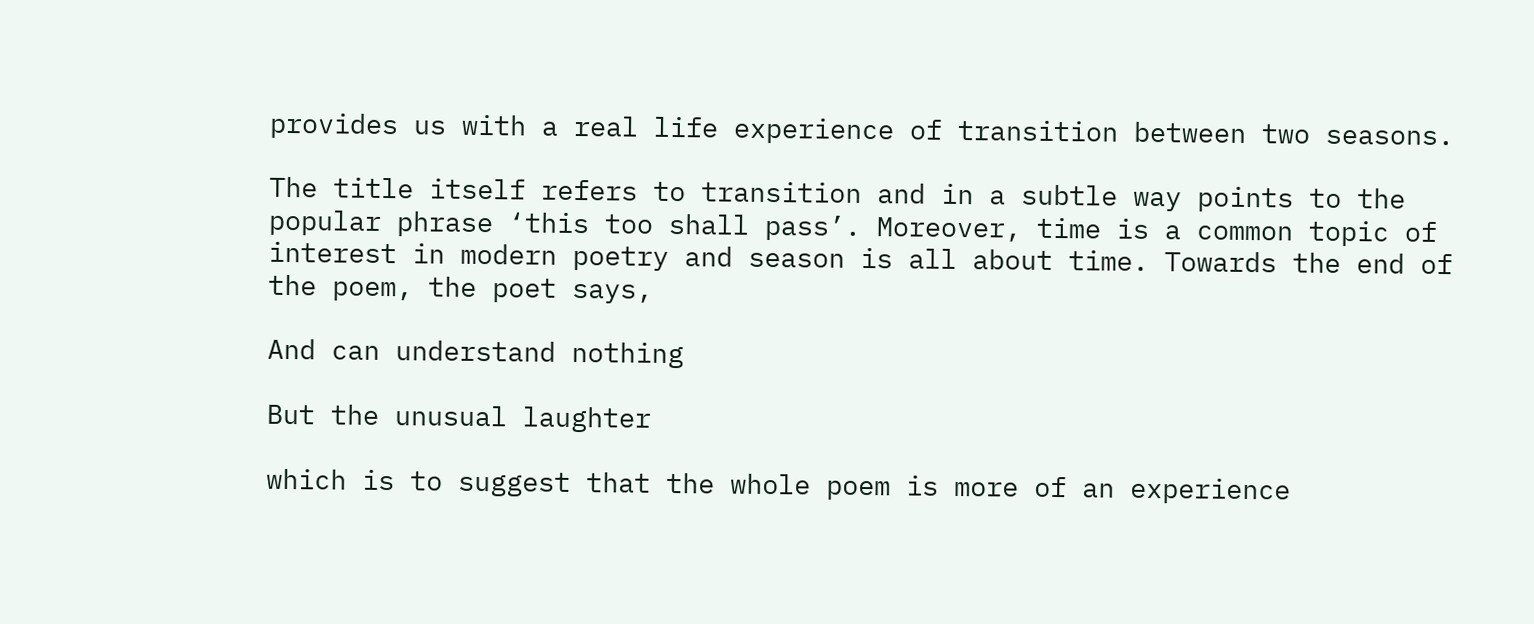provides us with a real life experience of transition between two seasons.

The title itself refers to transition and in a subtle way points to the popular phrase ‘this too shall pass’. Moreover, time is a common topic of interest in modern poetry and season is all about time. Towards the end of the poem, the poet says,

And can understand nothing

But the unusual laughter

which is to suggest that the whole poem is more of an experience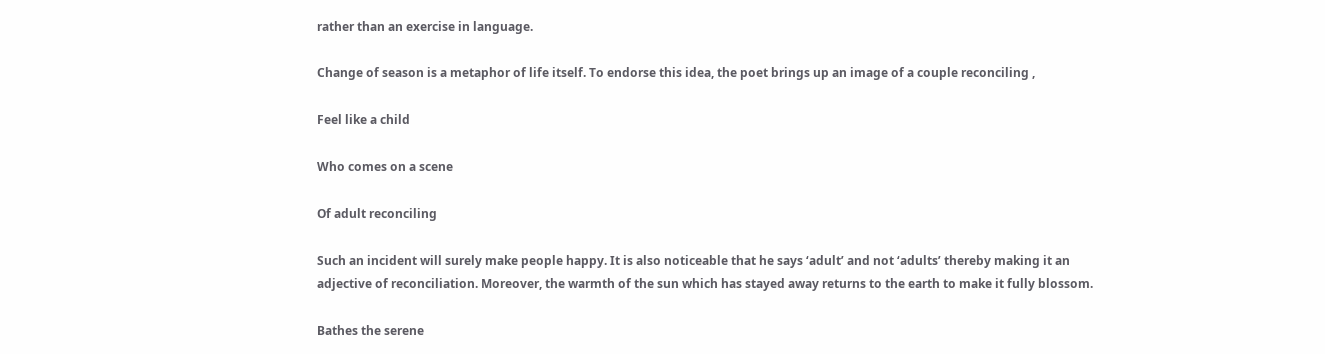rather than an exercise in language.

Change of season is a metaphor of life itself. To endorse this idea, the poet brings up an image of a couple reconciling ,

Feel like a child

Who comes on a scene

Of adult reconciling

Such an incident will surely make people happy. It is also noticeable that he says ‘adult’ and not ‘adults’ thereby making it an adjective of reconciliation. Moreover, the warmth of the sun which has stayed away returns to the earth to make it fully blossom.

Bathes the serene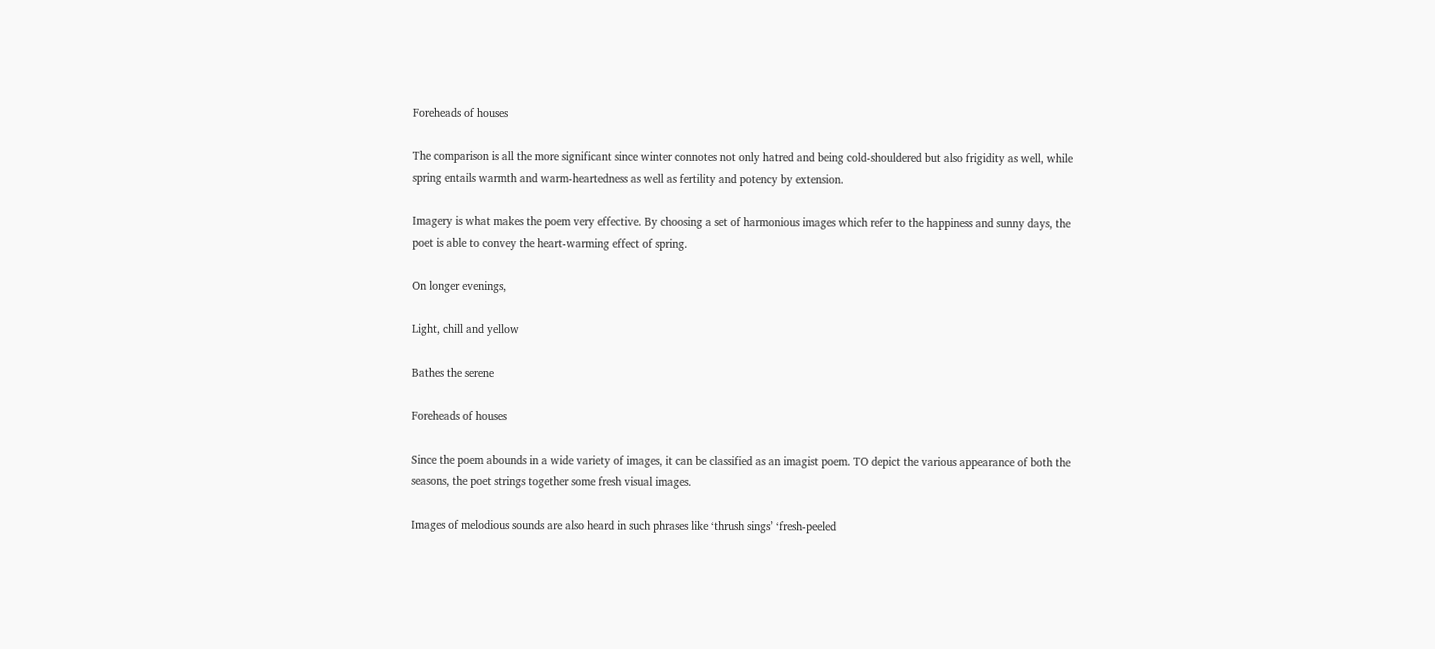Foreheads of houses

The comparison is all the more significant since winter connotes not only hatred and being cold-shouldered but also frigidity as well, while spring entails warmth and warm-heartedness as well as fertility and potency by extension.

Imagery is what makes the poem very effective. By choosing a set of harmonious images which refer to the happiness and sunny days, the poet is able to convey the heart-warming effect of spring.

On longer evenings,

Light, chill and yellow

Bathes the serene

Foreheads of houses

Since the poem abounds in a wide variety of images, it can be classified as an imagist poem. TO depict the various appearance of both the seasons, the poet strings together some fresh visual images.

Images of melodious sounds are also heard in such phrases like ‘thrush sings’ ‘fresh-peeled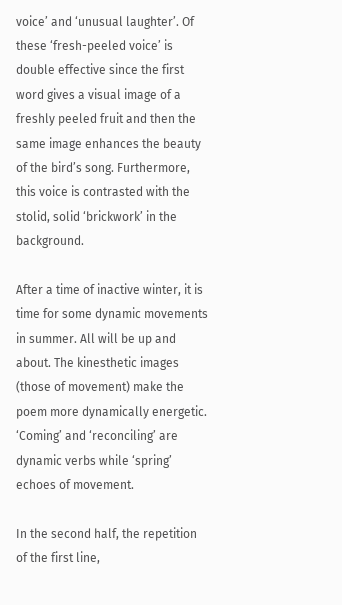voice’ and ‘unusual laughter’. Of these ‘fresh-peeled voice’ is double effective since the first word gives a visual image of a freshly peeled fruit and then the same image enhances the beauty of the bird’s song. Furthermore, this voice is contrasted with the stolid, solid ‘brickwork’ in the background.

After a time of inactive winter, it is time for some dynamic movements in summer. All will be up and about. The kinesthetic images (those of movement) make the poem more dynamically energetic. ‘Coming’ and ‘reconciling’ are dynamic verbs while ‘spring’ echoes of movement.

In the second half, the repetition of the first line,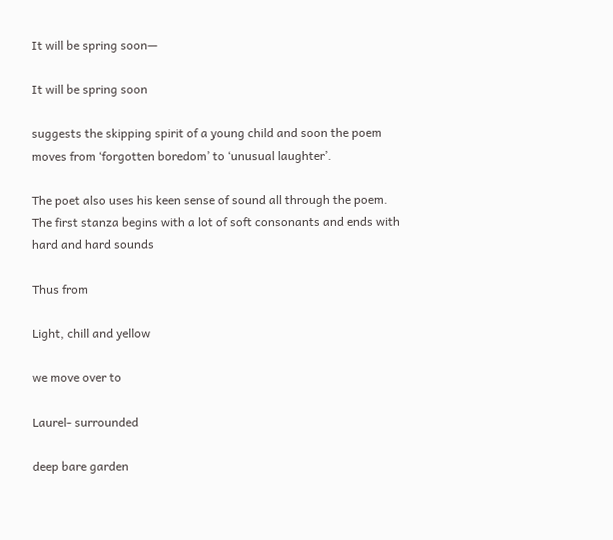It will be spring soon—

It will be spring soon

suggests the skipping spirit of a young child and soon the poem moves from ‘forgotten boredom’ to ‘unusual laughter’.

The poet also uses his keen sense of sound all through the poem. The first stanza begins with a lot of soft consonants and ends with hard and hard sounds

Thus from

Light, chill and yellow

we move over to

Laurel- surrounded

deep bare garden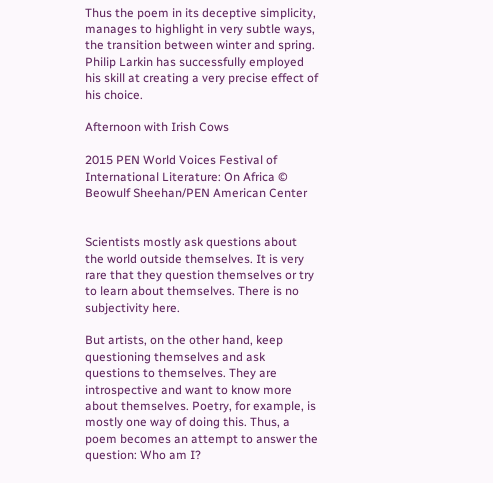Thus the poem in its deceptive simplicity, manages to highlight in very subtle ways, the transition between winter and spring. Philip Larkin has successfully employed his skill at creating a very precise effect of his choice.

Afternoon with Irish Cows

2015 PEN World Voices Festival of International Literature: On Africa © Beowulf Sheehan/PEN American Center


Scientists mostly ask questions about the world outside themselves. It is very rare that they question themselves or try to learn about themselves. There is no subjectivity here.

But artists, on the other hand, keep questioning themselves and ask questions to themselves. They are introspective and want to know more about themselves. Poetry, for example, is mostly one way of doing this. Thus, a poem becomes an attempt to answer the question: Who am I?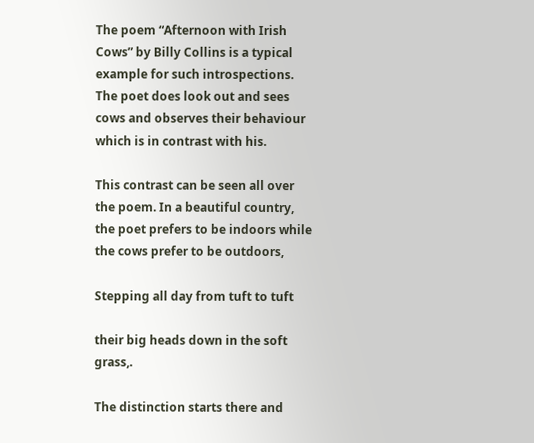The poem “Afternoon with Irish Cows” by Billy Collins is a typical example for such introspections. The poet does look out and sees cows and observes their behaviour which is in contrast with his.

This contrast can be seen all over the poem. In a beautiful country, the poet prefers to be indoors while the cows prefer to be outdoors,

Stepping all day from tuft to tuft

their big heads down in the soft grass,.

The distinction starts there and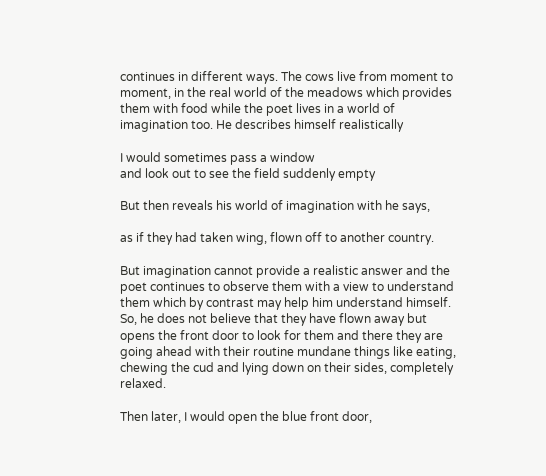continues in different ways. The cows live from moment to moment, in the real world of the meadows which provides them with food while the poet lives in a world of imagination too. He describes himself realistically

I would sometimes pass a window
and look out to see the field suddenly empty

But then reveals his world of imagination with he says,

as if they had taken wing, flown off to another country.

But imagination cannot provide a realistic answer and the poet continues to observe them with a view to understand them which by contrast may help him understand himself. So, he does not believe that they have flown away but opens the front door to look for them and there they are going ahead with their routine mundane things like eating, chewing the cud and lying down on their sides, completely relaxed.

Then later, I would open the blue front door,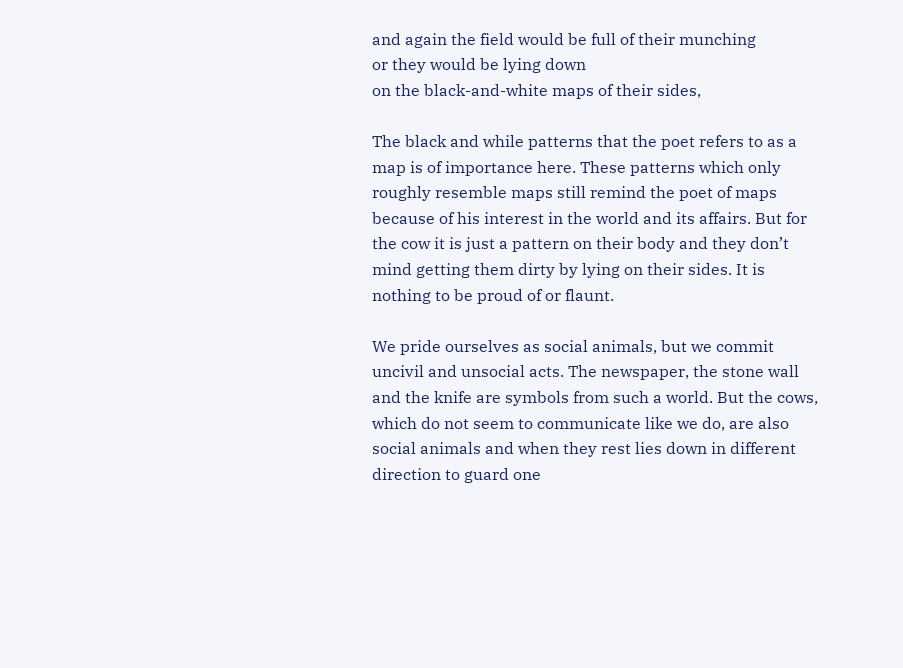and again the field would be full of their munching
or they would be lying down
on the black-and-white maps of their sides,

The black and while patterns that the poet refers to as a map is of importance here. These patterns which only roughly resemble maps still remind the poet of maps because of his interest in the world and its affairs. But for the cow it is just a pattern on their body and they don’t mind getting them dirty by lying on their sides. It is nothing to be proud of or flaunt.

We pride ourselves as social animals, but we commit uncivil and unsocial acts. The newspaper, the stone wall and the knife are symbols from such a world. But the cows, which do not seem to communicate like we do, are also social animals and when they rest lies down in different direction to guard one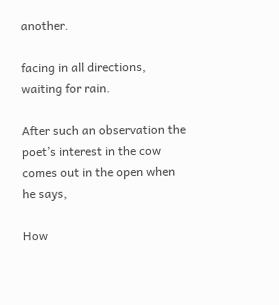another.

facing in all directions, waiting for rain.

After such an observation the poet’s interest in the cow comes out in the open when he says,

How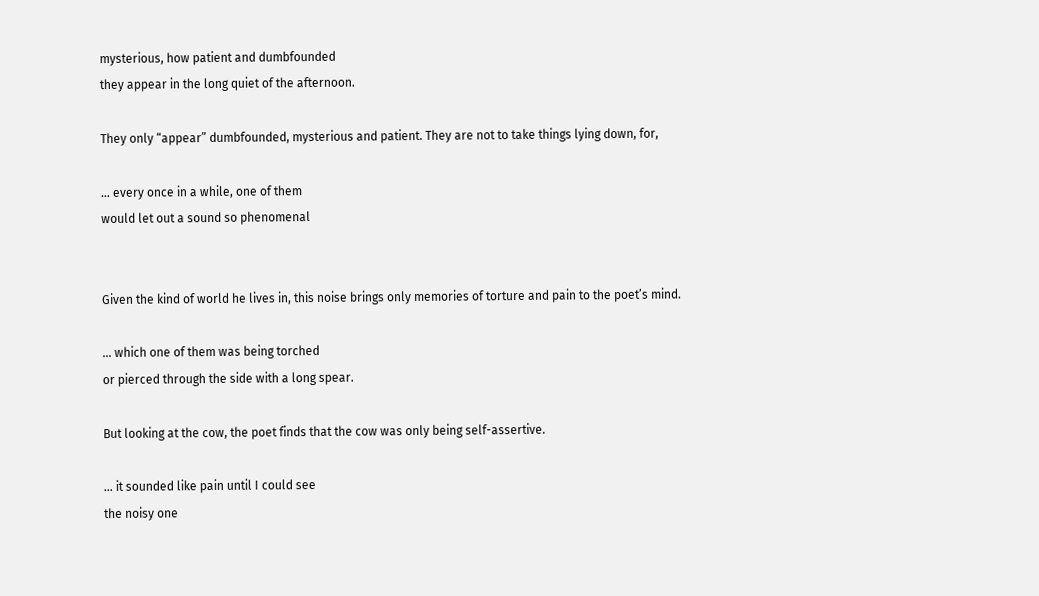mysterious, how patient and dumbfounded
they appear in the long quiet of the afternoon.

They only “appear” dumbfounded, mysterious and patient. They are not to take things lying down, for,

… every once in a while, one of them
would let out a sound so phenomenal


Given the kind of world he lives in, this noise brings only memories of torture and pain to the poet’s mind.

… which one of them was being torched
or pierced through the side with a long spear.

But looking at the cow, the poet finds that the cow was only being self-assertive.

… it sounded like pain until I could see
the noisy one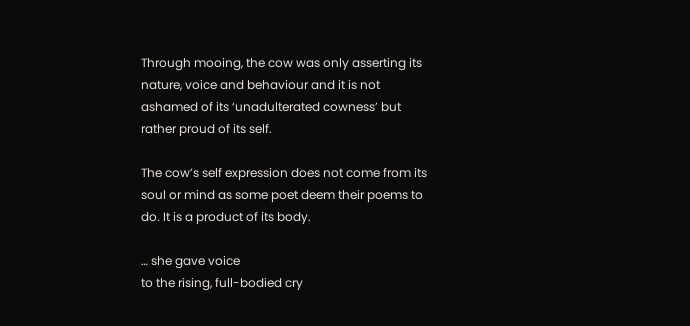Through mooing, the cow was only asserting its nature, voice and behaviour and it is not ashamed of its ‘unadulterated cowness’ but rather proud of its self.

The cow’s self expression does not come from its soul or mind as some poet deem their poems to do. It is a product of its body.

… she gave voice
to the rising, full-bodied cry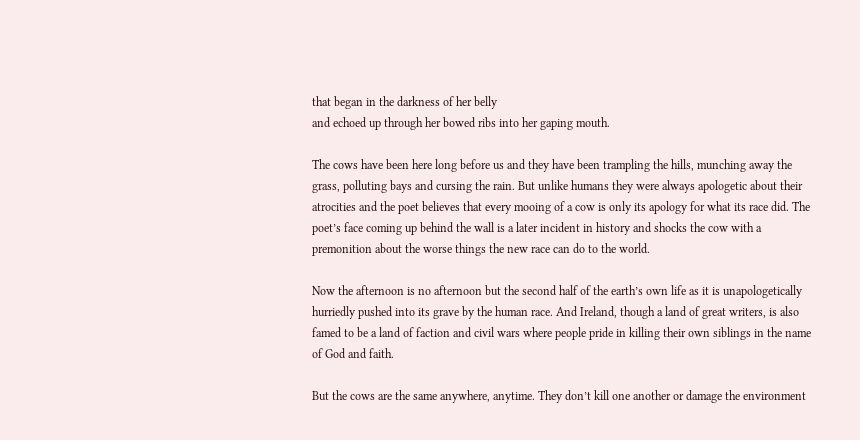that began in the darkness of her belly
and echoed up through her bowed ribs into her gaping mouth.

The cows have been here long before us and they have been trampling the hills, munching away the grass, polluting bays and cursing the rain. But unlike humans they were always apologetic about their atrocities and the poet believes that every mooing of a cow is only its apology for what its race did. The poet’s face coming up behind the wall is a later incident in history and shocks the cow with a premonition about the worse things the new race can do to the world.

Now the afternoon is no afternoon but the second half of the earth’s own life as it is unapologetically hurriedly pushed into its grave by the human race. And Ireland, though a land of great writers, is also famed to be a land of faction and civil wars where people pride in killing their own siblings in the name of God and faith.

But the cows are the same anywhere, anytime. They don’t kill one another or damage the environment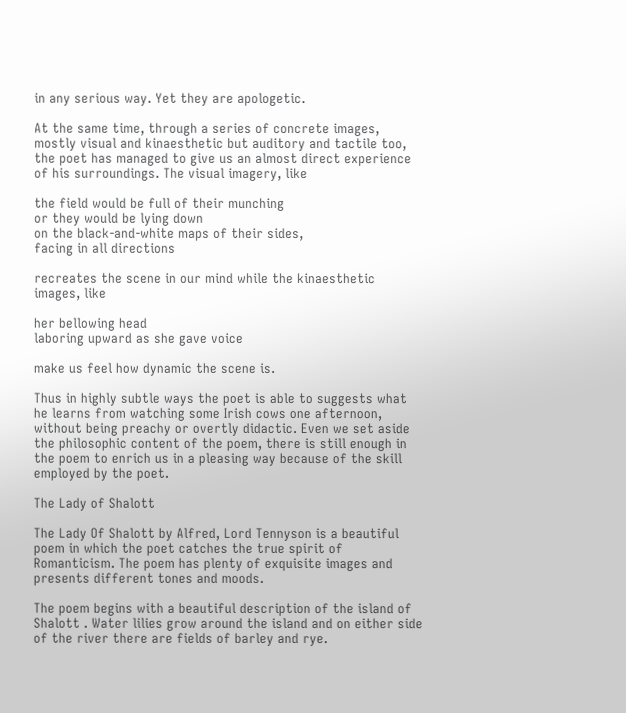in any serious way. Yet they are apologetic.

At the same time, through a series of concrete images, mostly visual and kinaesthetic but auditory and tactile too, the poet has managed to give us an almost direct experience of his surroundings. The visual imagery, like

the field would be full of their munching
or they would be lying down
on the black-and-white maps of their sides,
facing in all directions

recreates the scene in our mind while the kinaesthetic images, like

her bellowing head
laboring upward as she gave voice

make us feel how dynamic the scene is.

Thus in highly subtle ways the poet is able to suggests what he learns from watching some Irish cows one afternoon, without being preachy or overtly didactic. Even we set aside the philosophic content of the poem, there is still enough in the poem to enrich us in a pleasing way because of the skill employed by the poet.

The Lady of Shalott

The Lady Of Shalott by Alfred, Lord Tennyson is a beautiful poem in which the poet catches the true spirit of Romanticism. The poem has plenty of exquisite images and presents different tones and moods.

The poem begins with a beautiful description of the island of Shalott . Water lilies grow around the island and on either side of the river there are fields of barley and rye.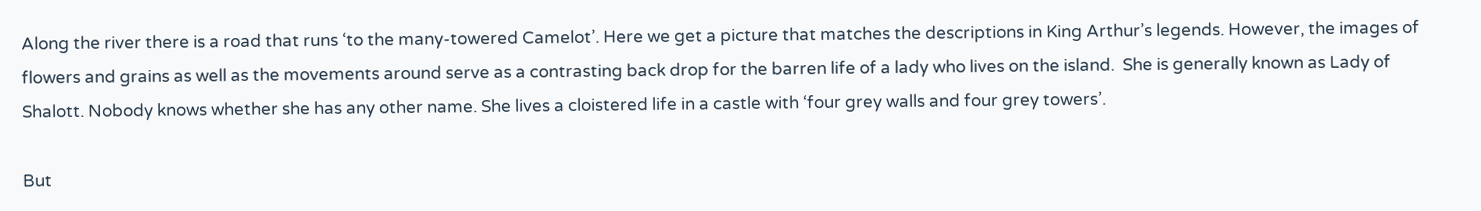Along the river there is a road that runs ‘to the many-towered Camelot’. Here we get a picture that matches the descriptions in King Arthur’s legends. However, the images of flowers and grains as well as the movements around serve as a contrasting back drop for the barren life of a lady who lives on the island.  She is generally known as Lady of Shalott. Nobody knows whether she has any other name. She lives a cloistered life in a castle with ‘four grey walls and four grey towers’.

But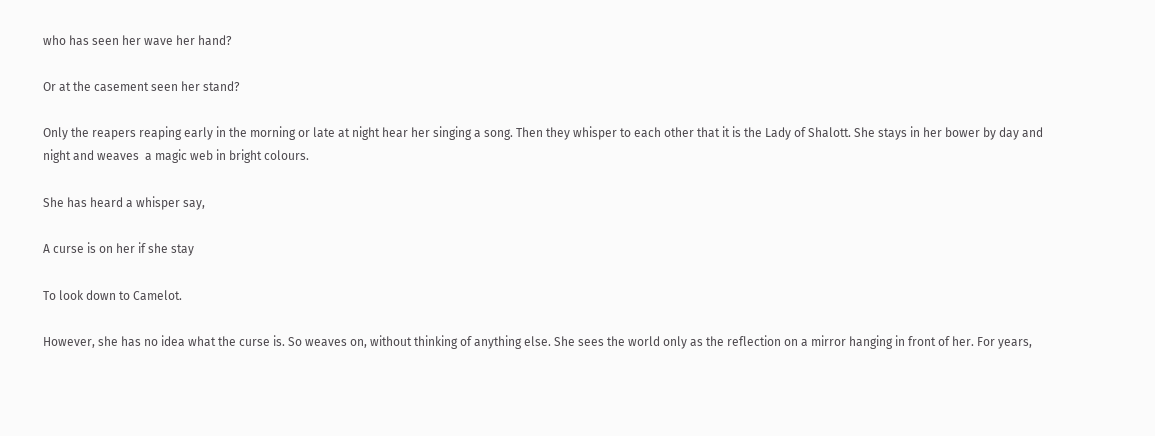who has seen her wave her hand?

Or at the casement seen her stand?

Only the reapers reaping early in the morning or late at night hear her singing a song. Then they whisper to each other that it is the Lady of Shalott. She stays in her bower by day and night and weaves  a magic web in bright colours.

She has heard a whisper say,

A curse is on her if she stay

To look down to Camelot.

However, she has no idea what the curse is. So weaves on, without thinking of anything else. She sees the world only as the reflection on a mirror hanging in front of her. For years,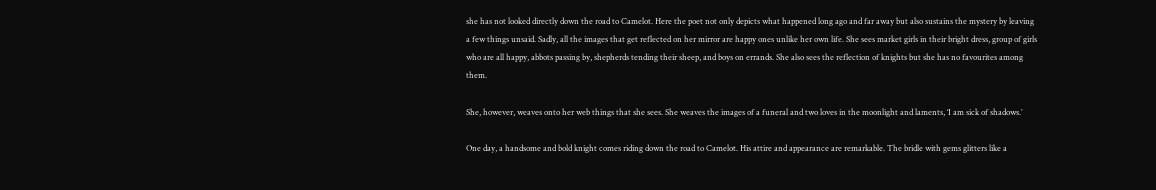she has not looked directly down the road to Camelot. Here the poet not only depicts what happened long ago and far away but also sustains the mystery by leaving a few things unsaid. Sadly, all the images that get reflected on her mirror are happy ones unlike her own life. She sees market girls in their bright dress, group of girls who are all happy, abbots passing by, shepherds tending their sheep, and boys on errands. She also sees the reflection of knights but she has no favourites among them.

She, however, weaves onto her web things that she sees. She weaves the images of a funeral and two loves in the moonlight and laments, ‘I am sick of shadows.’

One day, a handsome and bold knight comes riding down the road to Camelot. His attire and appearance are remarkable. The bridle with gems glitters like a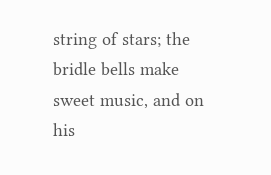string of stars; the bridle bells make sweet music, and on his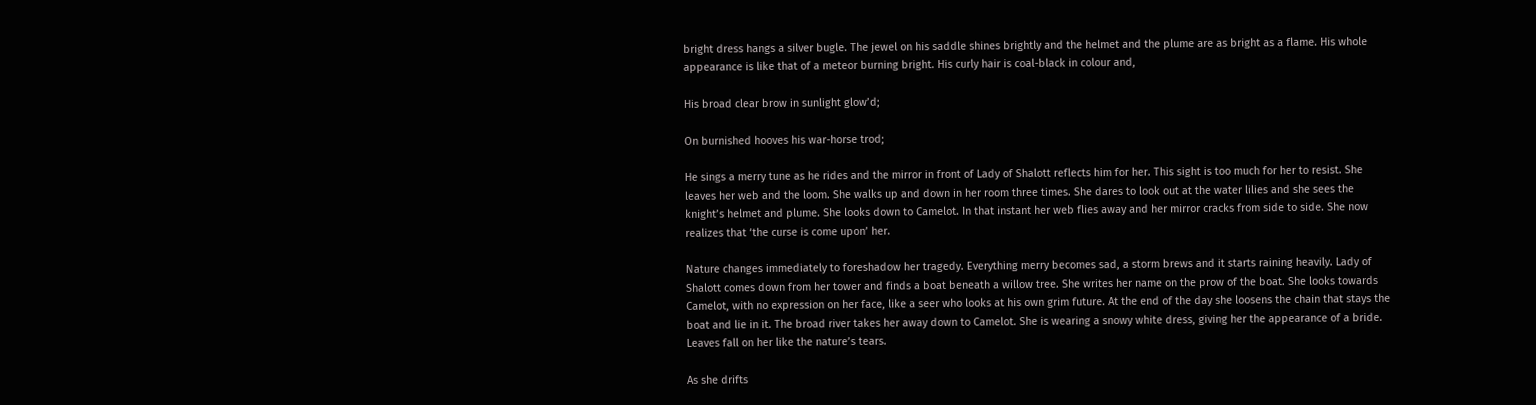bright dress hangs a silver bugle. The jewel on his saddle shines brightly and the helmet and the plume are as bright as a flame. His whole appearance is like that of a meteor burning bright. His curly hair is coal-black in colour and,

His broad clear brow in sunlight glow’d;

On burnished hooves his war-horse trod;

He sings a merry tune as he rides and the mirror in front of Lady of Shalott reflects him for her. This sight is too much for her to resist. She leaves her web and the loom. She walks up and down in her room three times. She dares to look out at the water lilies and she sees the knight’s helmet and plume. She looks down to Camelot. In that instant her web flies away and her mirror cracks from side to side. She now realizes that ‘the curse is come upon’ her.

Nature changes immediately to foreshadow her tragedy. Everything merry becomes sad, a storm brews and it starts raining heavily. Lady of Shalott comes down from her tower and finds a boat beneath a willow tree. She writes her name on the prow of the boat. She looks towards Camelot, with no expression on her face, like a seer who looks at his own grim future. At the end of the day she loosens the chain that stays the boat and lie in it. The broad river takes her away down to Camelot. She is wearing a snowy white dress, giving her the appearance of a bride. Leaves fall on her like the nature’s tears.

As she drifts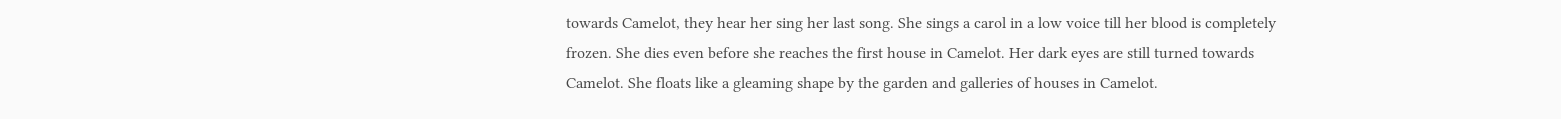towards Camelot, they hear her sing her last song. She sings a carol in a low voice till her blood is completely frozen. She dies even before she reaches the first house in Camelot. Her dark eyes are still turned towards Camelot. She floats like a gleaming shape by the garden and galleries of houses in Camelot.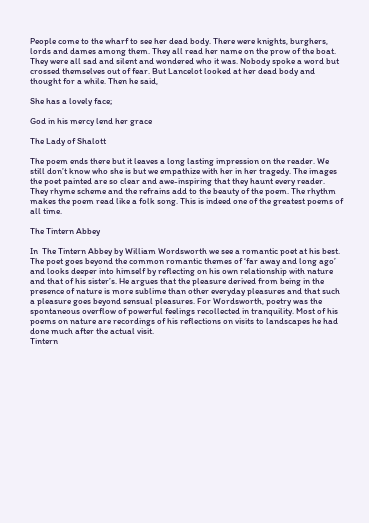People come to the wharf to see her dead body. There were knights, burghers, lords and dames among them. They all read her name on the prow of the boat. They were all sad and silent and wondered who it was. Nobody spoke a word but crossed themselves out of fear. But Lancelot looked at her dead body and thought for a while. Then he said,

She has a lovely face;

God in his mercy lend her grace

The Lady of Shalott

The poem ends there but it leaves a long lasting impression on the reader. We still don’t know who she is but we empathize with her in her tragedy. The images the poet painted are so clear and awe-inspiring that they haunt every reader. They rhyme scheme and the refrains add to the beauty of the poem. The rhythm makes the poem read like a folk song. This is indeed one of the greatest poems of all time.

The Tintern Abbey

In  The Tintern Abbey by William Wordsworth we see a romantic poet at his best. The poet goes beyond the common romantic themes of ‘far away and long ago’ and looks deeper into himself by reflecting on his own relationship with nature and that of his sister’s. He argues that the pleasure derived from being in the presence of nature is more sublime than other everyday pleasures and that such a pleasure goes beyond sensual pleasures. For Wordsworth, poetry was the spontaneous overflow of powerful feelings recollected in tranquility. Most of his poems on nature are recordings of his reflections on visits to landscapes he had done much after the actual visit.
Tintern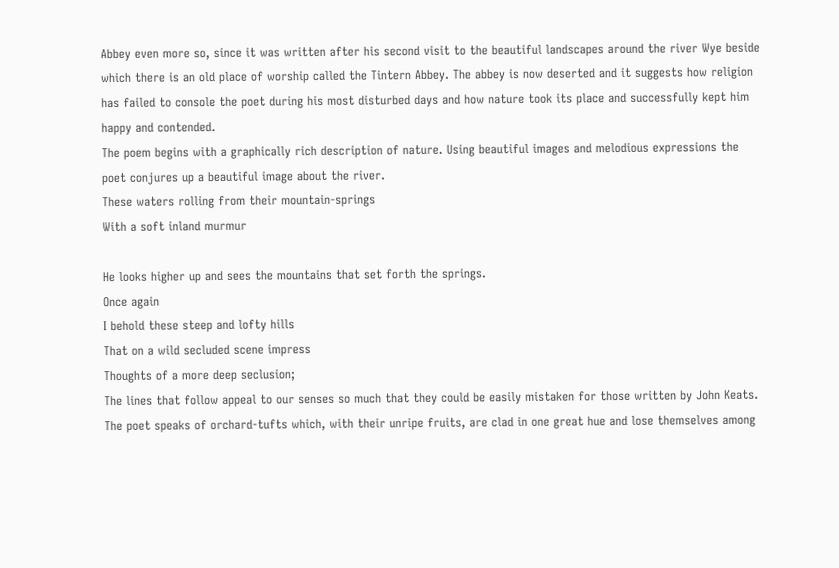Abbey even more so, since it was written after his second visit to the beautiful landscapes around the river Wye beside which there is an old place of worship called the Tintern Abbey. The abbey is now deserted and it suggests how religion has failed to console the poet during his most disturbed days and how nature took its place and successfully kept him happy and contended.
The poem begins with a graphically rich description of nature. Using beautiful images and melodious expressions the poet conjures up a beautiful image about the river.
These waters rolling from their mountain-springs
With a soft inland murmur

He looks higher up and sees the mountains that set forth the springs.
Once again
I behold these steep and lofty hills
That on a wild secluded scene impress
Thoughts of a more deep seclusion;
The lines that follow appeal to our senses so much that they could be easily mistaken for those written by John Keats. The poet speaks of orchard-tufts which, with their unripe fruits, are clad in one great hue and lose themselves among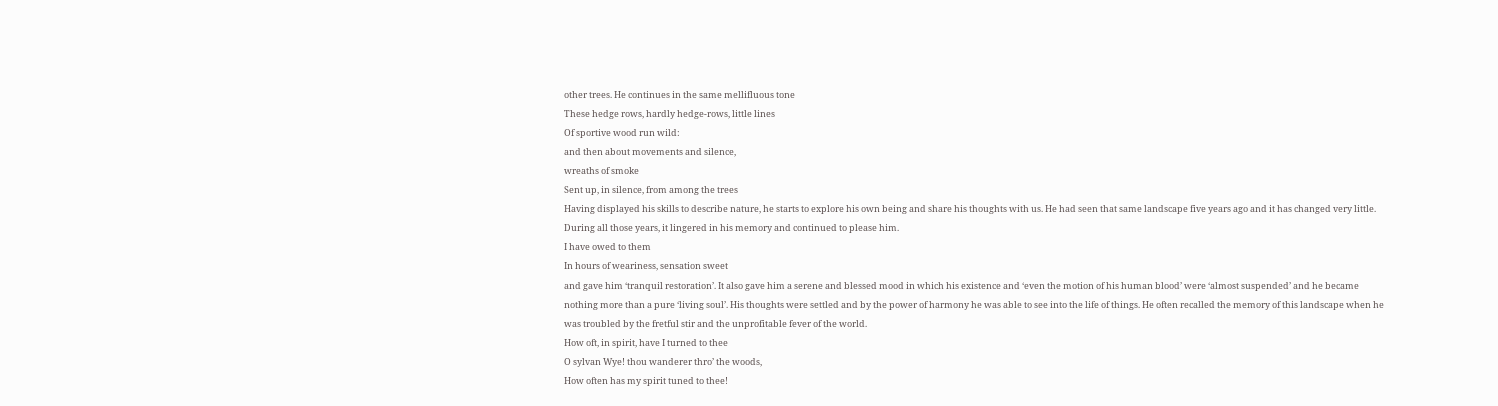other trees. He continues in the same mellifluous tone
These hedge rows, hardly hedge-rows, little lines
Of sportive wood run wild:
and then about movements and silence,
wreaths of smoke
Sent up, in silence, from among the trees
Having displayed his skills to describe nature, he starts to explore his own being and share his thoughts with us. He had seen that same landscape five years ago and it has changed very little. During all those years, it lingered in his memory and continued to please him.
I have owed to them
In hours of weariness, sensation sweet
and gave him ‘tranquil restoration’. It also gave him a serene and blessed mood in which his existence and ‘even the motion of his human blood’ were ‘almost suspended’ and he became nothing more than a pure ‘living soul’. His thoughts were settled and by the power of harmony he was able to see into the life of things. He often recalled the memory of this landscape when he was troubled by the fretful stir and the unprofitable fever of the world.
How oft, in spirit, have I turned to thee
O sylvan Wye! thou wanderer thro’ the woods,
How often has my spirit tuned to thee!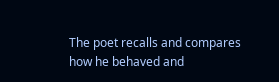The poet recalls and compares how he behaved and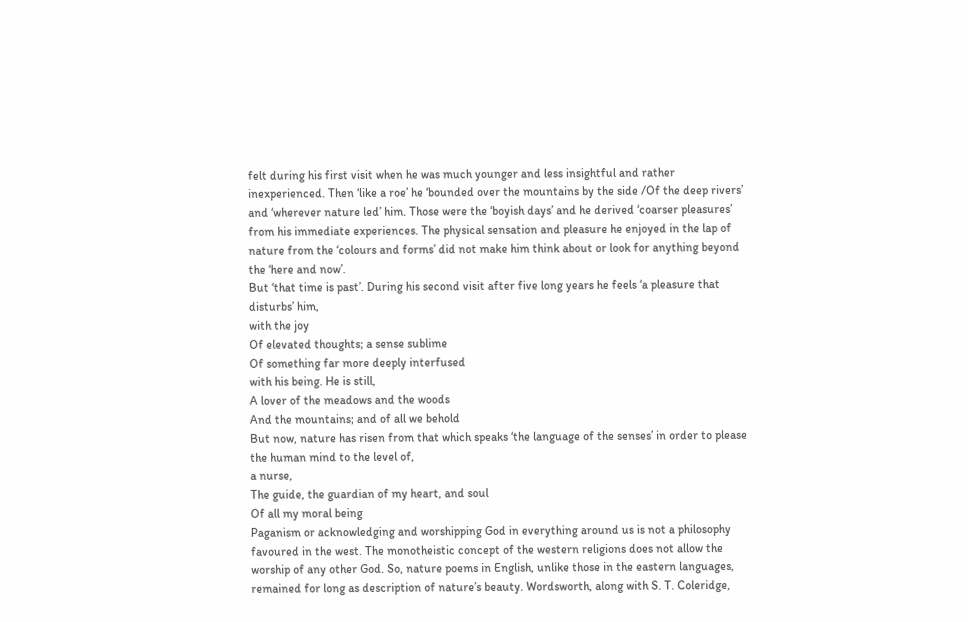felt during his first visit when he was much younger and less insightful and rather inexperienced. Then ‘like a roe’ he ‘bounded over the mountains by the side /Of the deep rivers’ and ‘wherever nature led’ him. Those were the ‘boyish days’ and he derived ‘coarser pleasures’ from his immediate experiences. The physical sensation and pleasure he enjoyed in the lap of nature from the ‘colours and forms’ did not make him think about or look for anything beyond the ‘here and now’.
But ‘that time is past’. During his second visit after five long years he feels ‘a pleasure that disturbs’ him,
with the joy
Of elevated thoughts; a sense sublime
Of something far more deeply interfused
with his being. He is still,
A lover of the meadows and the woods
And the mountains; and of all we behold
But now, nature has risen from that which speaks ‘the language of the senses’ in order to please the human mind to the level of,
a nurse,
The guide, the guardian of my heart, and soul
Of all my moral being
Paganism or acknowledging and worshipping God in everything around us is not a philosophy favoured in the west. The monotheistic concept of the western religions does not allow the worship of any other God. So, nature poems in English, unlike those in the eastern languages, remained for long as description of nature’s beauty. Wordsworth, along with S. T. Coleridge,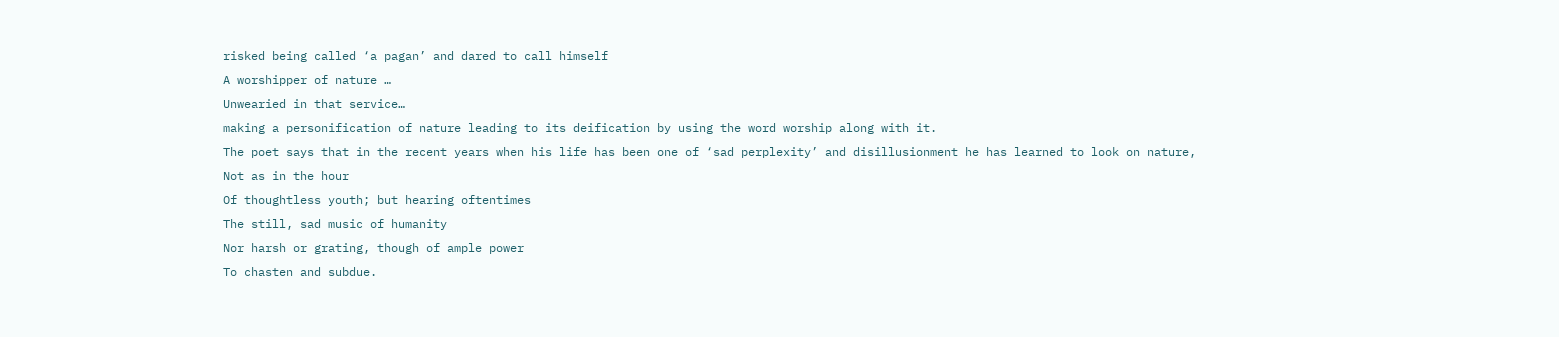risked being called ‘a pagan’ and dared to call himself
A worshipper of nature …
Unwearied in that service…
making a personification of nature leading to its deification by using the word worship along with it.
The poet says that in the recent years when his life has been one of ‘sad perplexity’ and disillusionment he has learned to look on nature,
Not as in the hour
Of thoughtless youth; but hearing oftentimes
The still, sad music of humanity
Nor harsh or grating, though of ample power
To chasten and subdue.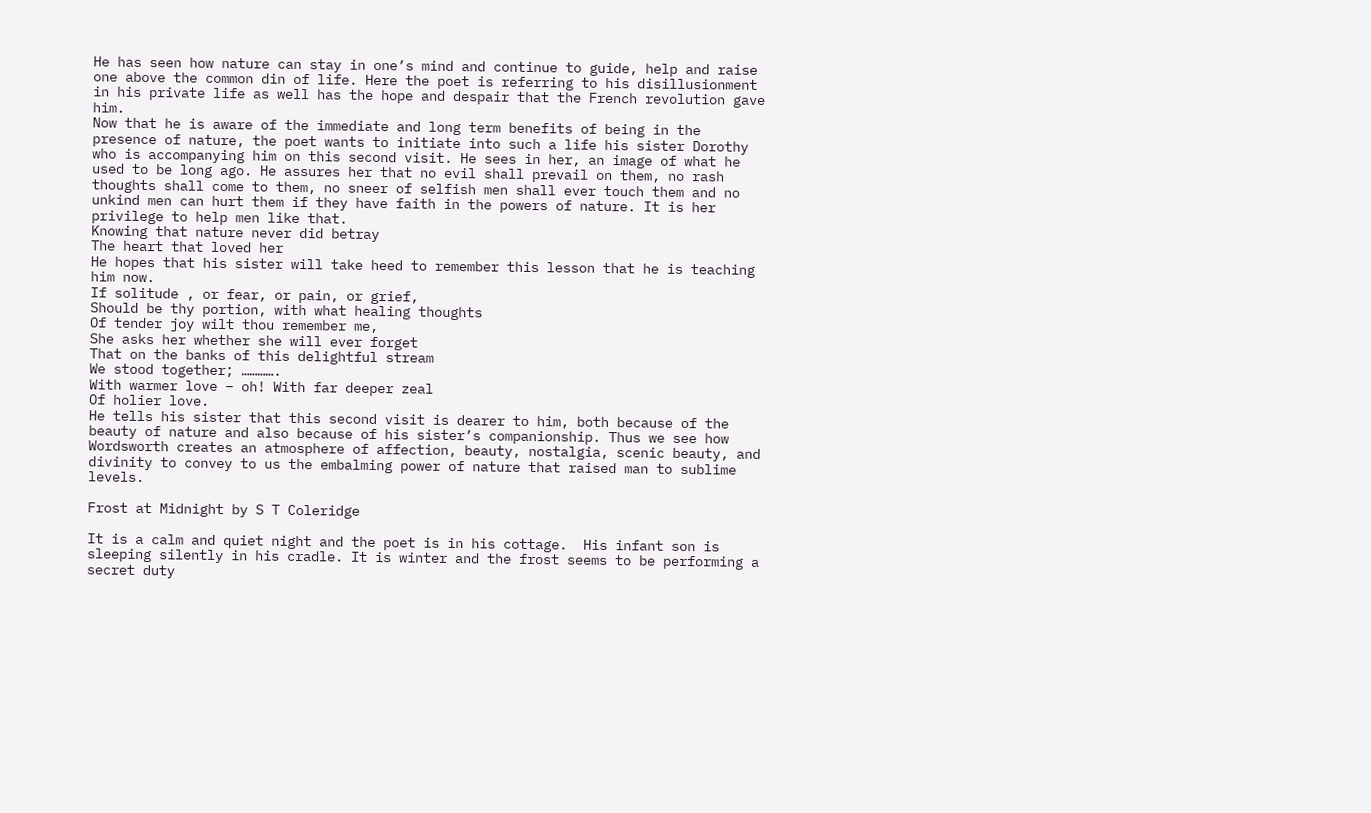He has seen how nature can stay in one’s mind and continue to guide, help and raise one above the common din of life. Here the poet is referring to his disillusionment in his private life as well has the hope and despair that the French revolution gave him.
Now that he is aware of the immediate and long term benefits of being in the presence of nature, the poet wants to initiate into such a life his sister Dorothy who is accompanying him on this second visit. He sees in her, an image of what he used to be long ago. He assures her that no evil shall prevail on them, no rash thoughts shall come to them, no sneer of selfish men shall ever touch them and no unkind men can hurt them if they have faith in the powers of nature. It is her privilege to help men like that.
Knowing that nature never did betray
The heart that loved her
He hopes that his sister will take heed to remember this lesson that he is teaching him now.
If solitude , or fear, or pain, or grief,
Should be thy portion, with what healing thoughts
Of tender joy wilt thou remember me,
She asks her whether she will ever forget
That on the banks of this delightful stream
We stood together; ………….
With warmer love – oh! With far deeper zeal
Of holier love.
He tells his sister that this second visit is dearer to him, both because of the beauty of nature and also because of his sister’s companionship. Thus we see how Wordsworth creates an atmosphere of affection, beauty, nostalgia, scenic beauty, and divinity to convey to us the embalming power of nature that raised man to sublime levels.

Frost at Midnight by S T Coleridge

It is a calm and quiet night and the poet is in his cottage.  His infant son is sleeping silently in his cradle. It is winter and the frost seems to be performing a secret duty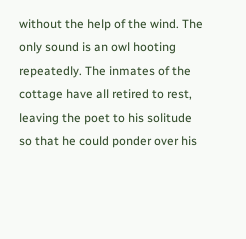without the help of the wind. The only sound is an owl hooting repeatedly. The inmates of the cottage have all retired to rest, leaving the poet to his solitude so that he could ponder over his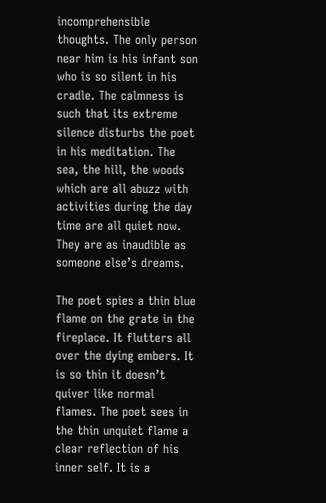incomprehensible thoughts. The only person near him is his infant son who is so silent in his cradle. The calmness is such that its extreme silence disturbs the poet in his meditation. The sea, the hill, the woods which are all abuzz with activities during the day time are all quiet now. They are as inaudible as someone else’s dreams.

The poet spies a thin blue flame on the grate in the fireplace. It flutters all over the dying embers. It is so thin it doesn’t quiver like normal flames. The poet sees in the thin unquiet flame a clear reflection of his inner self. It is a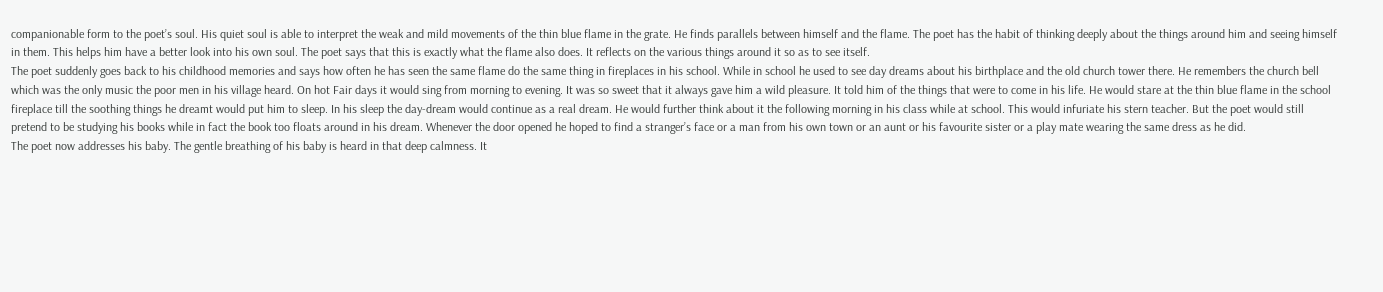companionable form to the poet’s soul. His quiet soul is able to interpret the weak and mild movements of the thin blue flame in the grate. He finds parallels between himself and the flame. The poet has the habit of thinking deeply about the things around him and seeing himself in them. This helps him have a better look into his own soul. The poet says that this is exactly what the flame also does. It reflects on the various things around it so as to see itself.
The poet suddenly goes back to his childhood memories and says how often he has seen the same flame do the same thing in fireplaces in his school. While in school he used to see day dreams about his birthplace and the old church tower there. He remembers the church bell which was the only music the poor men in his village heard. On hot Fair days it would sing from morning to evening. It was so sweet that it always gave him a wild pleasure. It told him of the things that were to come in his life. He would stare at the thin blue flame in the school fireplace till the soothing things he dreamt would put him to sleep. In his sleep the day-dream would continue as a real dream. He would further think about it the following morning in his class while at school. This would infuriate his stern teacher. But the poet would still pretend to be studying his books while in fact the book too floats around in his dream. Whenever the door opened he hoped to find a stranger’s face or a man from his own town or an aunt or his favourite sister or a play mate wearing the same dress as he did.
The poet now addresses his baby. The gentle breathing of his baby is heard in that deep calmness. It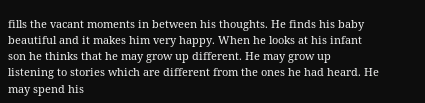fills the vacant moments in between his thoughts. He finds his baby beautiful and it makes him very happy. When he looks at his infant son he thinks that he may grow up different. He may grow up listening to stories which are different from the ones he had heard. He may spend his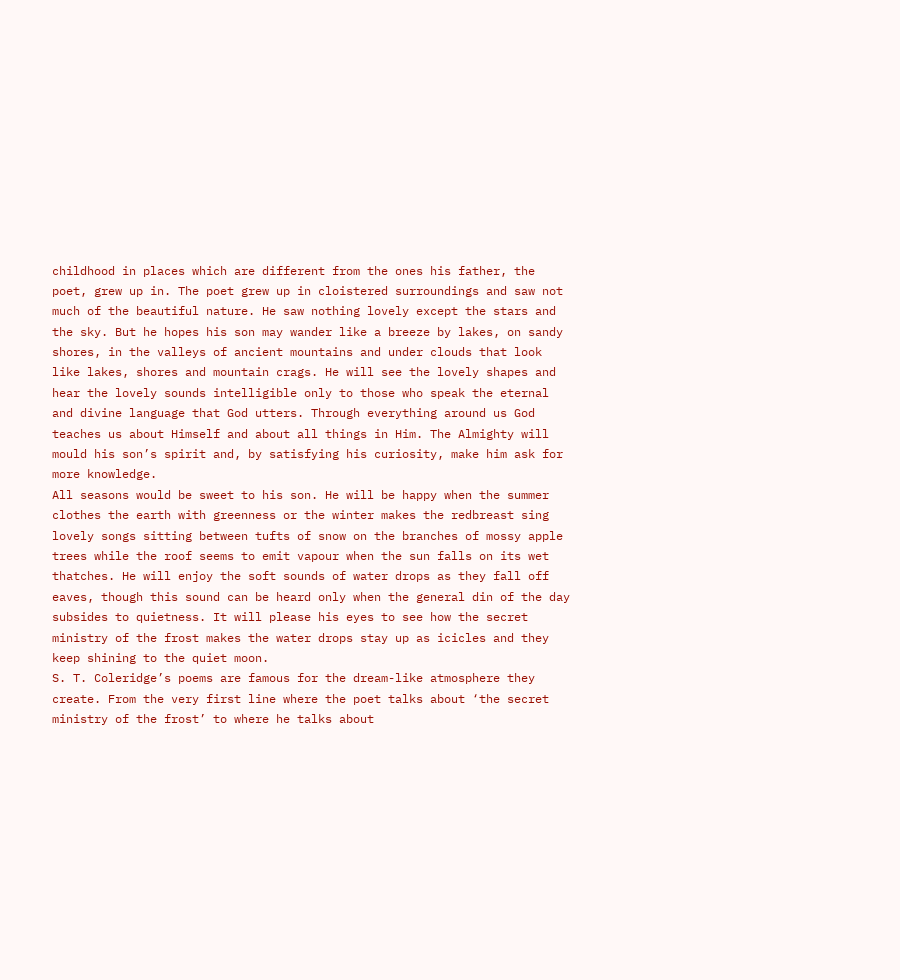childhood in places which are different from the ones his father, the poet, grew up in. The poet grew up in cloistered surroundings and saw not much of the beautiful nature. He saw nothing lovely except the stars and the sky. But he hopes his son may wander like a breeze by lakes, on sandy shores, in the valleys of ancient mountains and under clouds that look like lakes, shores and mountain crags. He will see the lovely shapes and hear the lovely sounds intelligible only to those who speak the eternal and divine language that God utters. Through everything around us God teaches us about Himself and about all things in Him. The Almighty will mould his son’s spirit and, by satisfying his curiosity, make him ask for more knowledge.
All seasons would be sweet to his son. He will be happy when the summer clothes the earth with greenness or the winter makes the redbreast sing lovely songs sitting between tufts of snow on the branches of mossy apple trees while the roof seems to emit vapour when the sun falls on its wet thatches. He will enjoy the soft sounds of water drops as they fall off eaves, though this sound can be heard only when the general din of the day subsides to quietness. It will please his eyes to see how the secret ministry of the frost makes the water drops stay up as icicles and they keep shining to the quiet moon.
S. T. Coleridge’s poems are famous for the dream-like atmosphere they create. From the very first line where the poet talks about ‘the secret ministry of the frost’ to where he talks about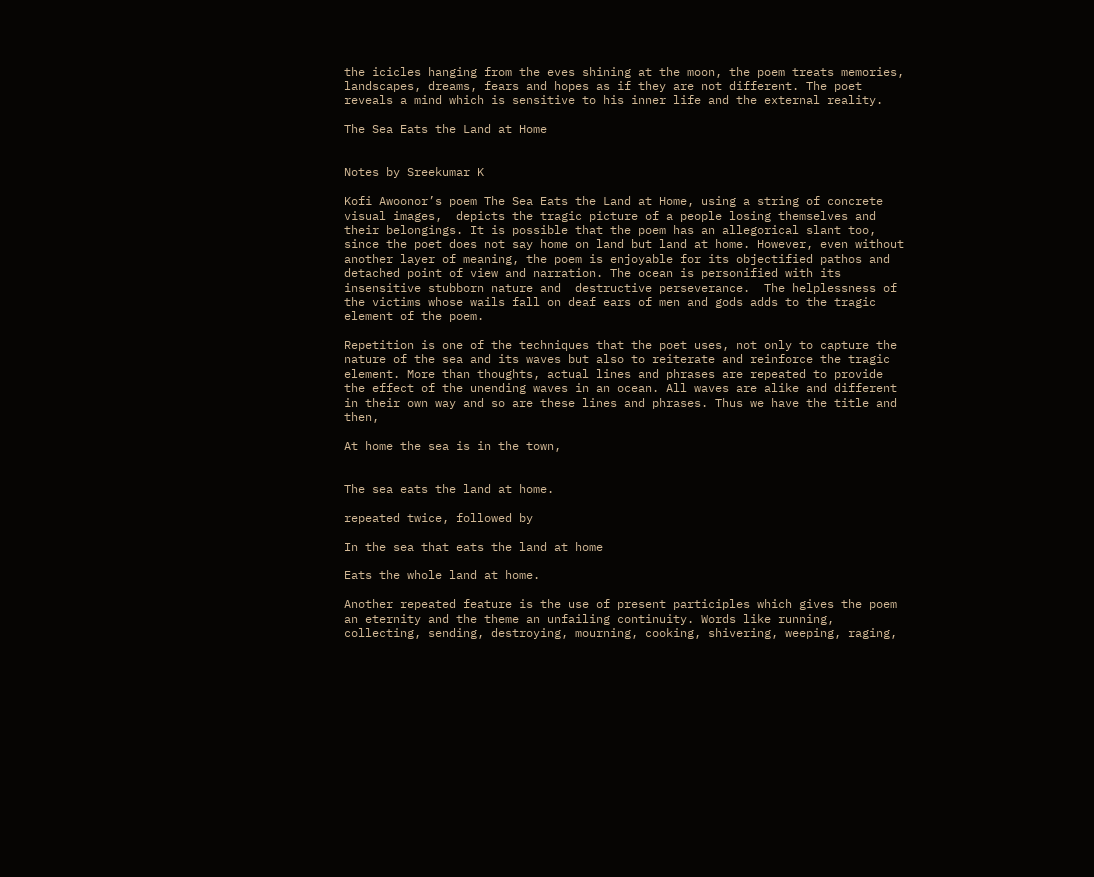the icicles hanging from the eves shining at the moon, the poem treats memories, landscapes, dreams, fears and hopes as if they are not different. The poet reveals a mind which is sensitive to his inner life and the external reality.

The Sea Eats the Land at Home


Notes by Sreekumar K

Kofi Awoonor’s poem The Sea Eats the Land at Home, using a string of concrete visual images,  depicts the tragic picture of a people losing themselves and their belongings. It is possible that the poem has an allegorical slant too, since the poet does not say home on land but land at home. However, even without another layer of meaning, the poem is enjoyable for its objectified pathos and detached point of view and narration. The ocean is personified with its insensitive stubborn nature and  destructive perseverance.  The helplessness of the victims whose wails fall on deaf ears of men and gods adds to the tragic element of the poem.

Repetition is one of the techniques that the poet uses, not only to capture the nature of the sea and its waves but also to reiterate and reinforce the tragic element. More than thoughts, actual lines and phrases are repeated to provide the effect of the unending waves in an ocean. All waves are alike and different in their own way and so are these lines and phrases. Thus we have the title and then,

At home the sea is in the town,


The sea eats the land at home.

repeated twice, followed by

In the sea that eats the land at home

Eats the whole land at home.

Another repeated feature is the use of present participles which gives the poem an eternity and the theme an unfailing continuity. Words like running, collecting, sending, destroying, mourning, cooking, shivering, weeping, raging,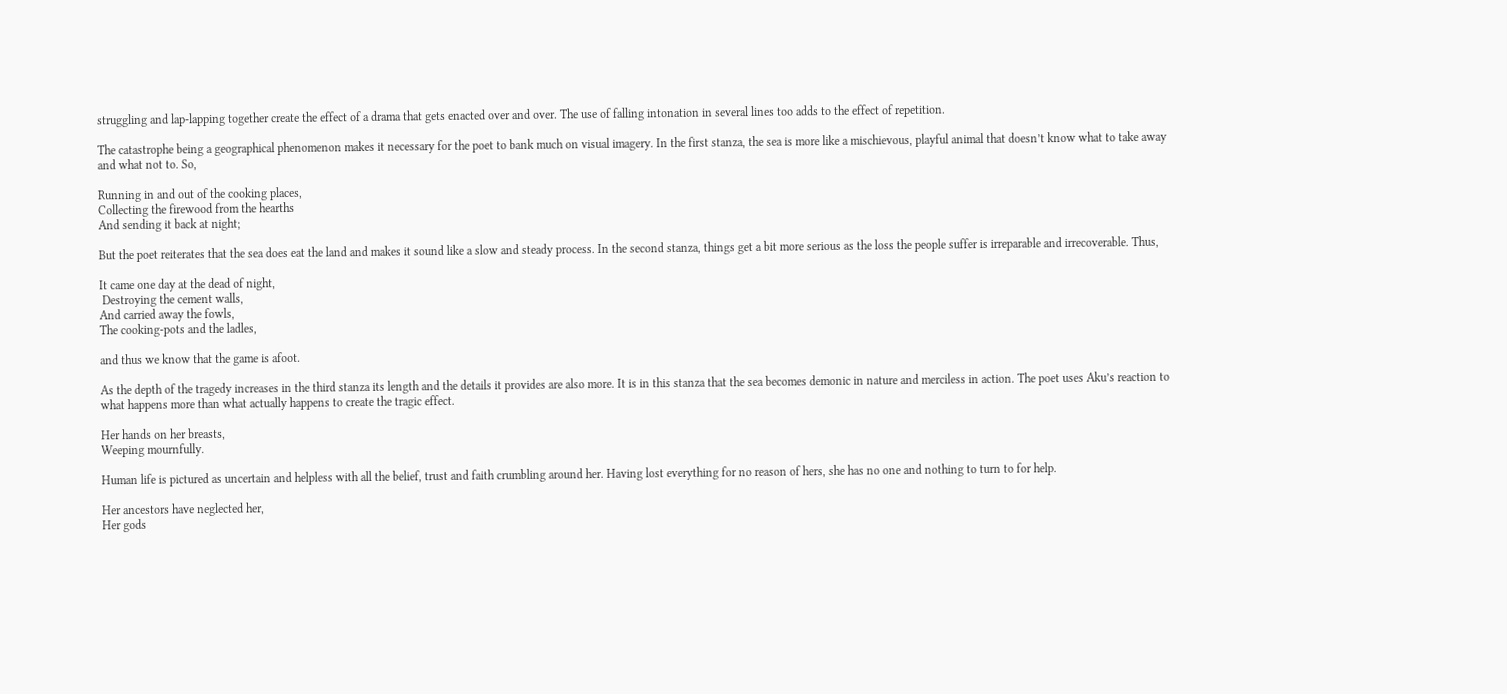struggling and lap-lapping together create the effect of a drama that gets enacted over and over. The use of falling intonation in several lines too adds to the effect of repetition.

The catastrophe being a geographical phenomenon makes it necessary for the poet to bank much on visual imagery. In the first stanza, the sea is more like a mischievous, playful animal that doesn’t know what to take away and what not to. So,

Running in and out of the cooking places,
Collecting the firewood from the hearths
And sending it back at night;

But the poet reiterates that the sea does eat the land and makes it sound like a slow and steady process. In the second stanza, things get a bit more serious as the loss the people suffer is irreparable and irrecoverable. Thus,

It came one day at the dead of night,
 Destroying the cement walls,
And carried away the fowls,
The cooking-pots and the ladles,

and thus we know that the game is afoot.

As the depth of the tragedy increases in the third stanza its length and the details it provides are also more. It is in this stanza that the sea becomes demonic in nature and merciless in action. The poet uses Aku’s reaction to what happens more than what actually happens to create the tragic effect.

Her hands on her breasts,
Weeping mournfully.

Human life is pictured as uncertain and helpless with all the belief, trust and faith crumbling around her. Having lost everything for no reason of hers, she has no one and nothing to turn to for help.

Her ancestors have neglected her,
Her gods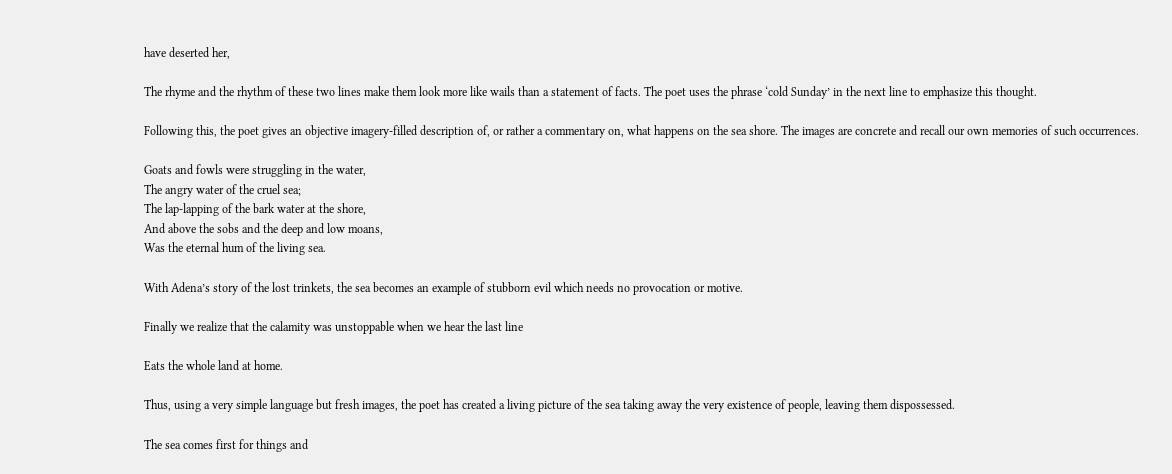have deserted her,

The rhyme and the rhythm of these two lines make them look more like wails than a statement of facts. The poet uses the phrase ‘cold Sunday’ in the next line to emphasize this thought.

Following this, the poet gives an objective imagery-filled description of, or rather a commentary on, what happens on the sea shore. The images are concrete and recall our own memories of such occurrences.

Goats and fowls were struggling in the water,
The angry water of the cruel sea;
The lap-lapping of the bark water at the shore,
And above the sobs and the deep and low moans,
Was the eternal hum of the living sea.

With Adena’s story of the lost trinkets, the sea becomes an example of stubborn evil which needs no provocation or motive.

Finally we realize that the calamity was unstoppable when we hear the last line

Eats the whole land at home.

Thus, using a very simple language but fresh images, the poet has created a living picture of the sea taking away the very existence of people, leaving them dispossessed.

The sea comes first for things and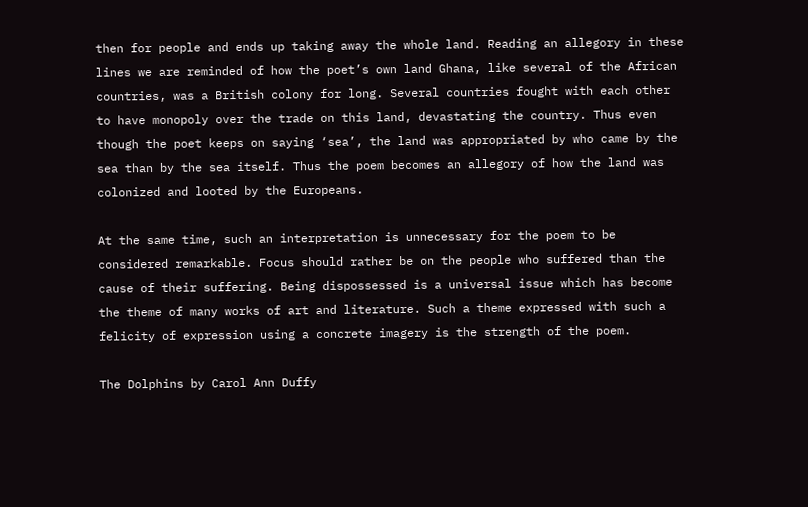then for people and ends up taking away the whole land. Reading an allegory in these lines we are reminded of how the poet’s own land Ghana, like several of the African countries, was a British colony for long. Several countries fought with each other to have monopoly over the trade on this land, devastating the country. Thus even though the poet keeps on saying ‘sea’, the land was appropriated by who came by the sea than by the sea itself. Thus the poem becomes an allegory of how the land was colonized and looted by the Europeans.

At the same time, such an interpretation is unnecessary for the poem to be considered remarkable. Focus should rather be on the people who suffered than the cause of their suffering. Being dispossessed is a universal issue which has become the theme of many works of art and literature. Such a theme expressed with such a felicity of expression using a concrete imagery is the strength of the poem.

The Dolphins by Carol Ann Duffy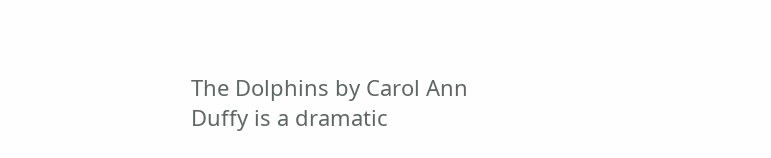The Dolphins by Carol Ann Duffy is a dramatic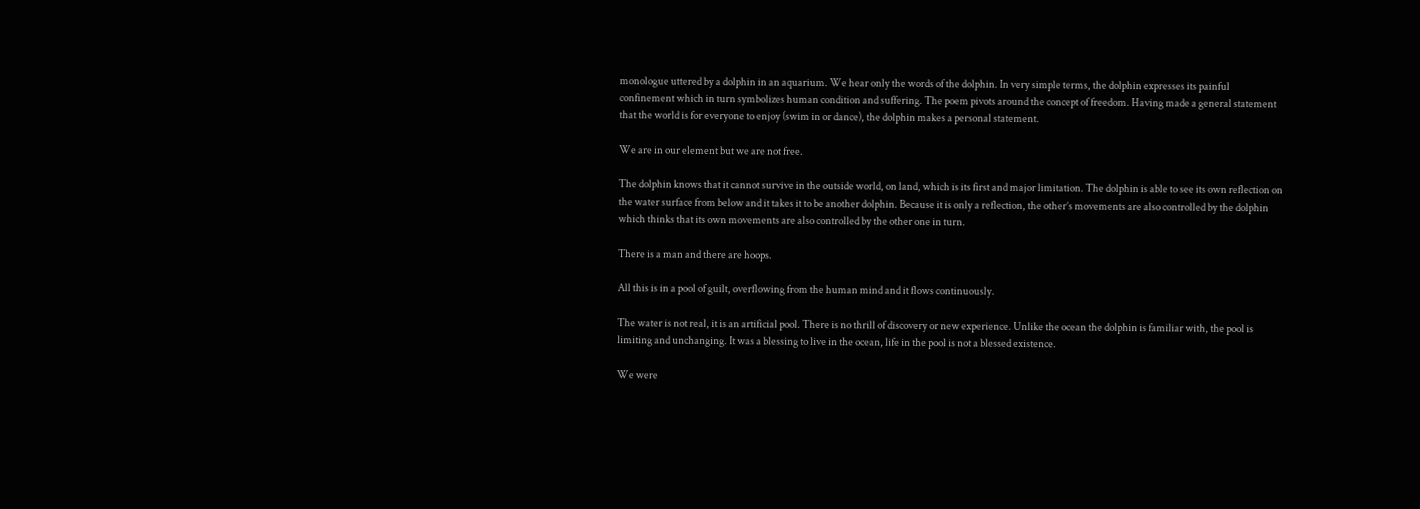monologue uttered by a dolphin in an aquarium. We hear only the words of the dolphin. In very simple terms, the dolphin expresses its painful confinement which in turn symbolizes human condition and suffering. The poem pivots around the concept of freedom. Having made a general statement that the world is for everyone to enjoy (swim in or dance), the dolphin makes a personal statement.

We are in our element but we are not free.

The dolphin knows that it cannot survive in the outside world, on land, which is its first and major limitation. The dolphin is able to see its own reflection on the water surface from below and it takes it to be another dolphin. Because it is only a reflection, the other’s movements are also controlled by the dolphin which thinks that its own movements are also controlled by the other one in turn.

There is a man and there are hoops.

All this is in a pool of guilt, overflowing from the human mind and it flows continuously.

The water is not real, it is an artificial pool. There is no thrill of discovery or new experience. Unlike the ocean the dolphin is familiar with, the pool is limiting and unchanging. It was a blessing to live in the ocean, life in the pool is not a blessed existence.

We were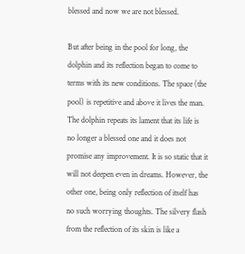blessed and now we are not blessed.

But after being in the pool for long, the dolphin and its reflection began to come to terms with its new conditions. The space (the pool) is repetitive and above it lives the man. The dolphin repeats its lament that its life is no longer a blessed one and it does not promise any improvement. It is so static that it will not deepen even in dreams. However, the other one, being only reflection of itself has no such worrying thoughts. The silvery flash from the reflection of its skin is like a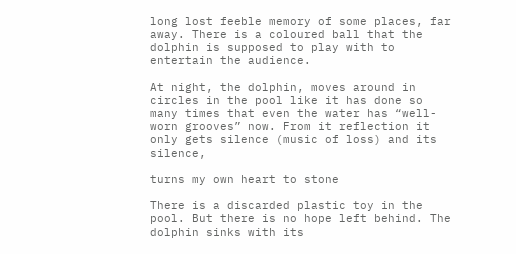long lost feeble memory of some places, far away. There is a coloured ball that the dolphin is supposed to play with to entertain the audience.

At night, the dolphin, moves around in circles in the pool like it has done so many times that even the water has “well-worn grooves” now. From it reflection it only gets silence (music of loss) and its silence,

turns my own heart to stone

There is a discarded plastic toy in the pool. But there is no hope left behind. The dolphin sinks with its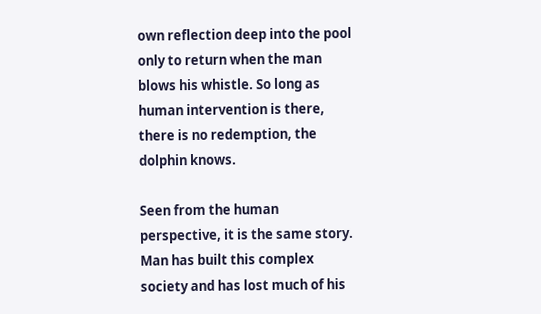own reflection deep into the pool only to return when the man blows his whistle. So long as human intervention is there, there is no redemption, the dolphin knows.

Seen from the human perspective, it is the same story. Man has built this complex society and has lost much of his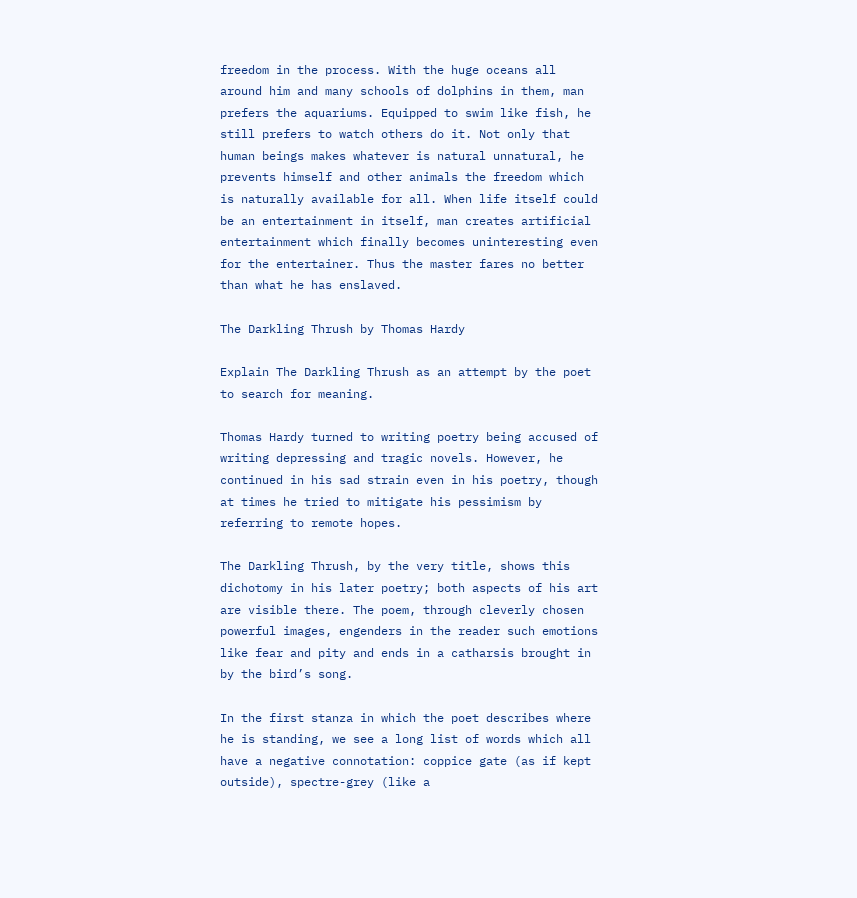freedom in the process. With the huge oceans all around him and many schools of dolphins in them, man prefers the aquariums. Equipped to swim like fish, he still prefers to watch others do it. Not only that human beings makes whatever is natural unnatural, he prevents himself and other animals the freedom which is naturally available for all. When life itself could be an entertainment in itself, man creates artificial entertainment which finally becomes uninteresting even for the entertainer. Thus the master fares no better than what he has enslaved.

The Darkling Thrush by Thomas Hardy

Explain The Darkling Thrush as an attempt by the poet to search for meaning.

Thomas Hardy turned to writing poetry being accused of writing depressing and tragic novels. However, he continued in his sad strain even in his poetry, though at times he tried to mitigate his pessimism by referring to remote hopes.

The Darkling Thrush, by the very title, shows this dichotomy in his later poetry; both aspects of his art are visible there. The poem, through cleverly chosen powerful images, engenders in the reader such emotions like fear and pity and ends in a catharsis brought in by the bird’s song.

In the first stanza in which the poet describes where he is standing, we see a long list of words which all have a negative connotation: coppice gate (as if kept outside), spectre-grey (like a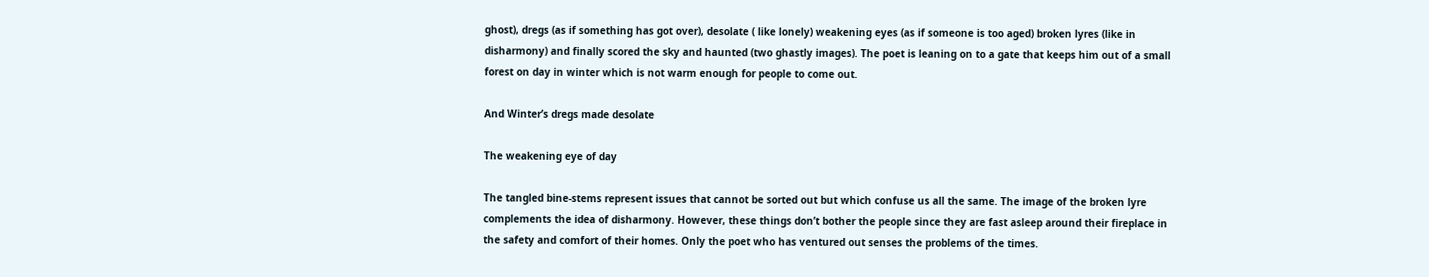ghost), dregs (as if something has got over), desolate ( like lonely) weakening eyes (as if someone is too aged) broken lyres (like in disharmony) and finally scored the sky and haunted (two ghastly images). The poet is leaning on to a gate that keeps him out of a small forest on day in winter which is not warm enough for people to come out.

And Winter’s dregs made desolate

The weakening eye of day

The tangled bine-stems represent issues that cannot be sorted out but which confuse us all the same. The image of the broken lyre complements the idea of disharmony. However, these things don’t bother the people since they are fast asleep around their fireplace in the safety and comfort of their homes. Only the poet who has ventured out senses the problems of the times.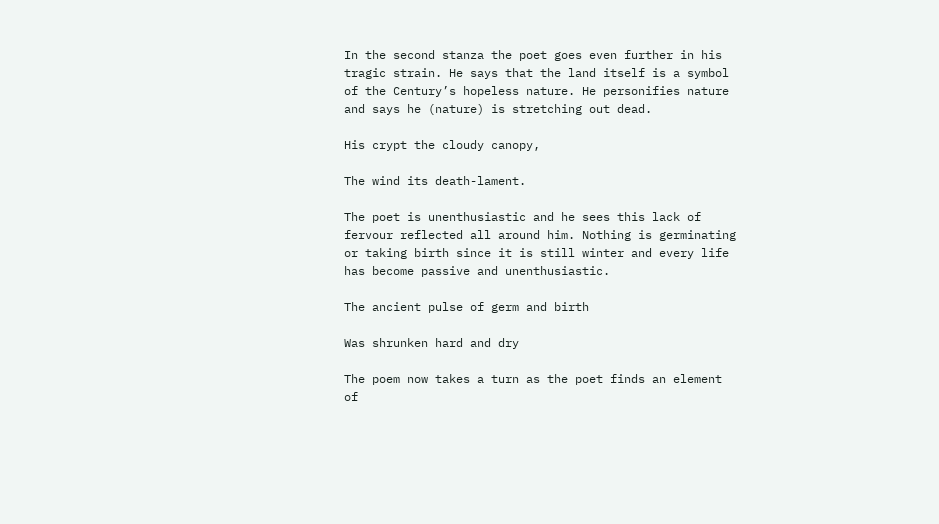In the second stanza the poet goes even further in his tragic strain. He says that the land itself is a symbol of the Century’s hopeless nature. He personifies nature and says he (nature) is stretching out dead.

His crypt the cloudy canopy,

The wind its death-lament.

The poet is unenthusiastic and he sees this lack of fervour reflected all around him. Nothing is germinating or taking birth since it is still winter and every life has become passive and unenthusiastic.

The ancient pulse of germ and birth

Was shrunken hard and dry

The poem now takes a turn as the poet finds an element of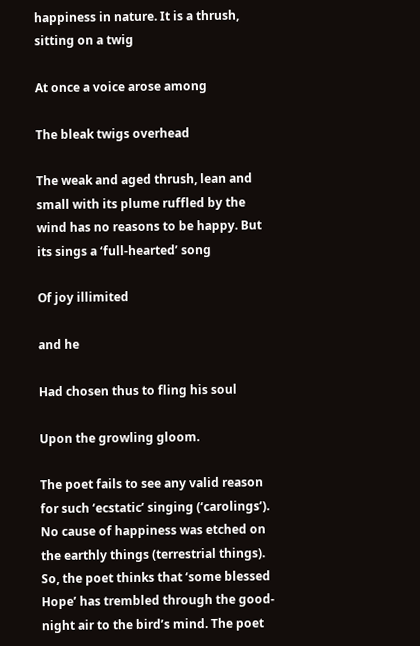happiness in nature. It is a thrush, sitting on a twig

At once a voice arose among

The bleak twigs overhead

The weak and aged thrush, lean and small with its plume ruffled by the wind has no reasons to be happy. But its sings a ‘full-hearted’ song

Of joy illimited

and he

Had chosen thus to fling his soul

Upon the growling gloom.

The poet fails to see any valid reason for such ‘ecstatic’ singing (‘carolings’). No cause of happiness was etched on the earthly things (terrestrial things). So, the poet thinks that ‘some blessed Hope’ has trembled through the good-night air to the bird’s mind. The poet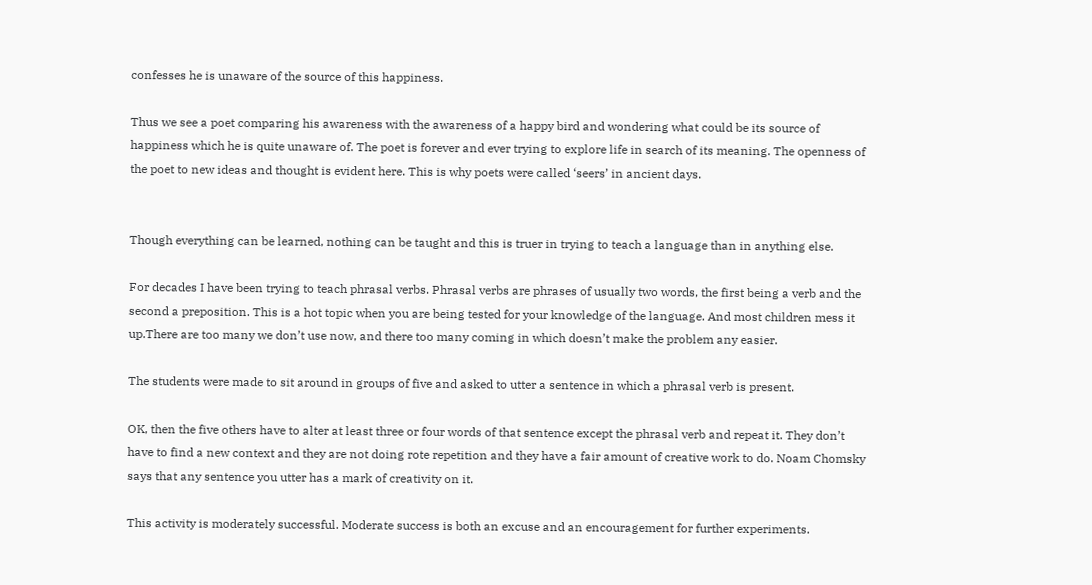confesses he is unaware of the source of this happiness.

Thus we see a poet comparing his awareness with the awareness of a happy bird and wondering what could be its source of happiness which he is quite unaware of. The poet is forever and ever trying to explore life in search of its meaning. The openness of the poet to new ideas and thought is evident here. This is why poets were called ‘seers’ in ancient days.


Though everything can be learned, nothing can be taught and this is truer in trying to teach a language than in anything else.

For decades I have been trying to teach phrasal verbs. Phrasal verbs are phrases of usually two words, the first being a verb and the second a preposition. This is a hot topic when you are being tested for your knowledge of the language. And most children mess it up.There are too many we don’t use now, and there too many coming in which doesn’t make the problem any easier.

The students were made to sit around in groups of five and asked to utter a sentence in which a phrasal verb is present.

OK, then the five others have to alter at least three or four words of that sentence except the phrasal verb and repeat it. They don’t have to find a new context and they are not doing rote repetition and they have a fair amount of creative work to do. Noam Chomsky says that any sentence you utter has a mark of creativity on it.

This activity is moderately successful. Moderate success is both an excuse and an encouragement for further experiments.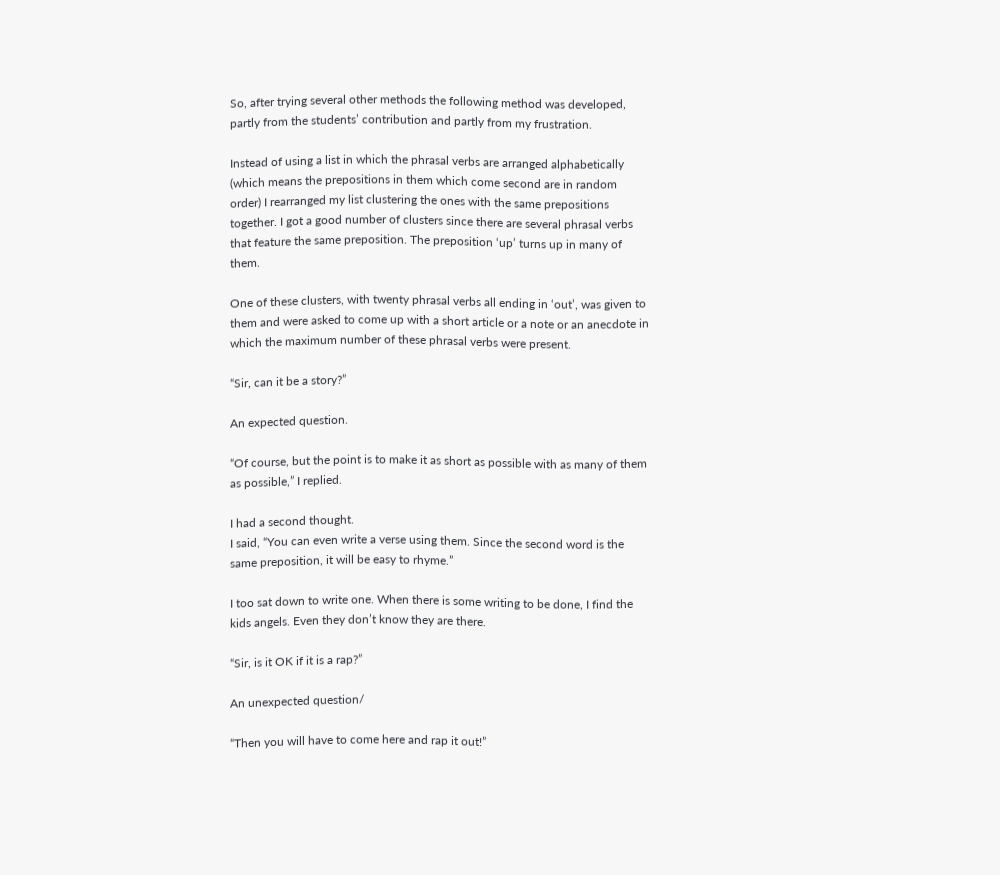So, after trying several other methods the following method was developed, partly from the students’ contribution and partly from my frustration.

Instead of using a list in which the phrasal verbs are arranged alphabetically (which means the prepositions in them which come second are in random order) I rearranged my list clustering the ones with the same prepositions together. I got a good number of clusters since there are several phrasal verbs that feature the same preposition. The preposition ‘up’ turns up in many of them.

One of these clusters, with twenty phrasal verbs all ending in ‘out’, was given to them and were asked to come up with a short article or a note or an anecdote in which the maximum number of these phrasal verbs were present.

“Sir, can it be a story?”

An expected question.

“Of course, but the point is to make it as short as possible with as many of them as possible,” I replied.

I had a second thought.
I said, “You can even write a verse using them. Since the second word is the same preposition, it will be easy to rhyme.”

I too sat down to write one. When there is some writing to be done, I find the kids angels. Even they don’t know they are there.

“Sir, is it OK if it is a rap?”

An unexpected question/

“Then you will have to come here and rap it out!”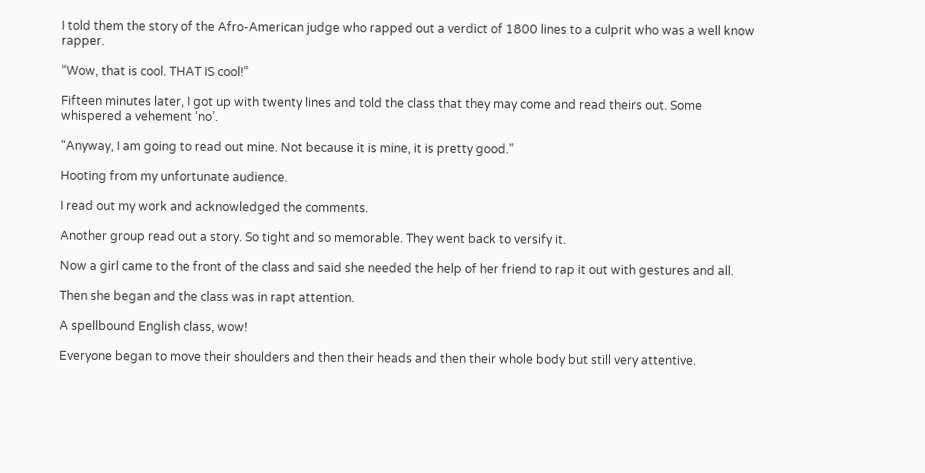I told them the story of the Afro-American judge who rapped out a verdict of 1800 lines to a culprit who was a well know rapper.

“Wow, that is cool. THAT IS cool!”

Fifteen minutes later, I got up with twenty lines and told the class that they may come and read theirs out. Some whispered a vehement ‘no’.

“Anyway, I am going to read out mine. Not because it is mine, it is pretty good.”

Hooting from my unfortunate audience.

I read out my work and acknowledged the comments.

Another group read out a story. So tight and so memorable. They went back to versify it.

Now a girl came to the front of the class and said she needed the help of her friend to rap it out with gestures and all.

Then she began and the class was in rapt attention.

A spellbound English class, wow!

Everyone began to move their shoulders and then their heads and then their whole body but still very attentive.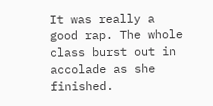It was really a good rap. The whole class burst out in accolade as she finished.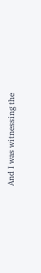And I was witnessing the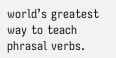world’s greatest way to teach phrasal verbs.